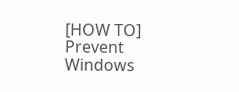[HOW TO] Prevent Windows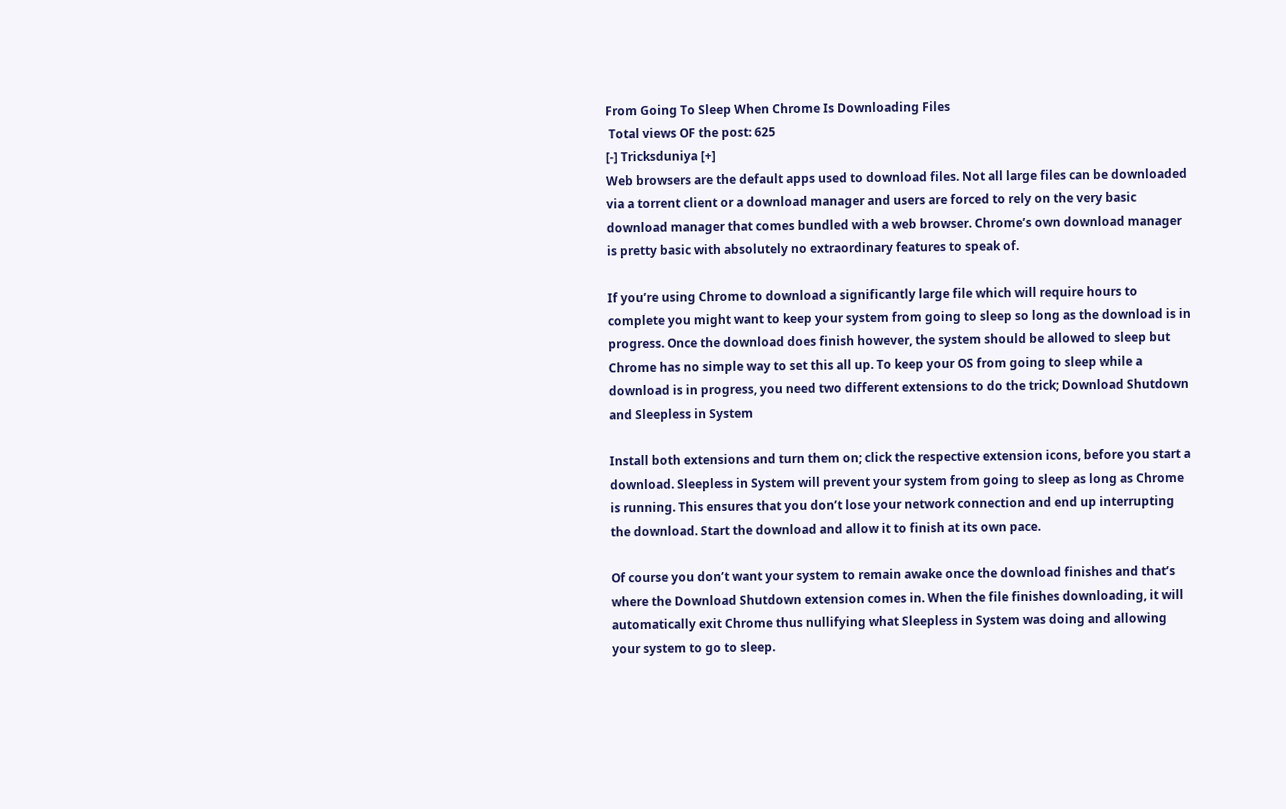From Going To Sleep When Chrome Is Downloading Files
 Total views OF the post: 625
[-] Tricksduniya [+]
Web browsers are the default apps used to download files. Not all large files can be downloaded via a torrent client or a download manager and users are forced to rely on the very basic download manager that comes bundled with a web browser. Chrome’s own download manager is pretty basic with absolutely no extraordinary features to speak of.

If you’re using Chrome to download a significantly large file which will require hours to complete you might want to keep your system from going to sleep so long as the download is in progress. Once the download does finish however, the system should be allowed to sleep but Chrome has no simple way to set this all up. To keep your OS from going to sleep while a download is in progress, you need two different extensions to do the trick; Download Shutdown and Sleepless in System

Install both extensions and turn them on; click the respective extension icons, before you start a download. Sleepless in System will prevent your system from going to sleep as long as Chrome is running. This ensures that you don’t lose your network connection and end up interrupting the download. Start the download and allow it to finish at its own pace.

Of course you don’t want your system to remain awake once the download finishes and that’s where the Download Shutdown extension comes in. When the file finishes downloading, it will automatically exit Chrome thus nullifying what Sleepless in System was doing and allowing your system to go to sleep.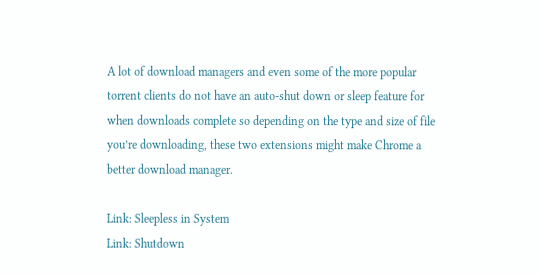A lot of download managers and even some of the more popular torrent clients do not have an auto-shut down or sleep feature for when downloads complete so depending on the type and size of file you’re downloading, these two extensions might make Chrome a better download manager.

Link: Sleepless in System
Link: Shutdown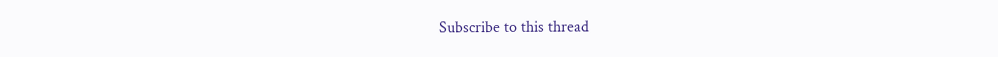Subscribe to this thread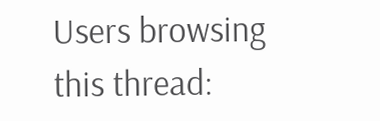Users browsing this thread: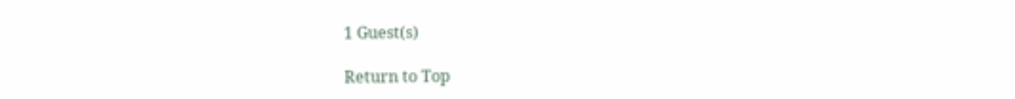1 Guest(s)

Return to Top